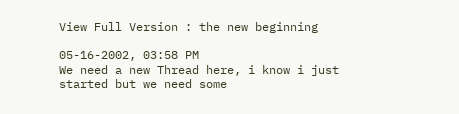View Full Version : the new beginning

05-16-2002, 03:58 PM
We need a new Thread here, i know i just started but we need some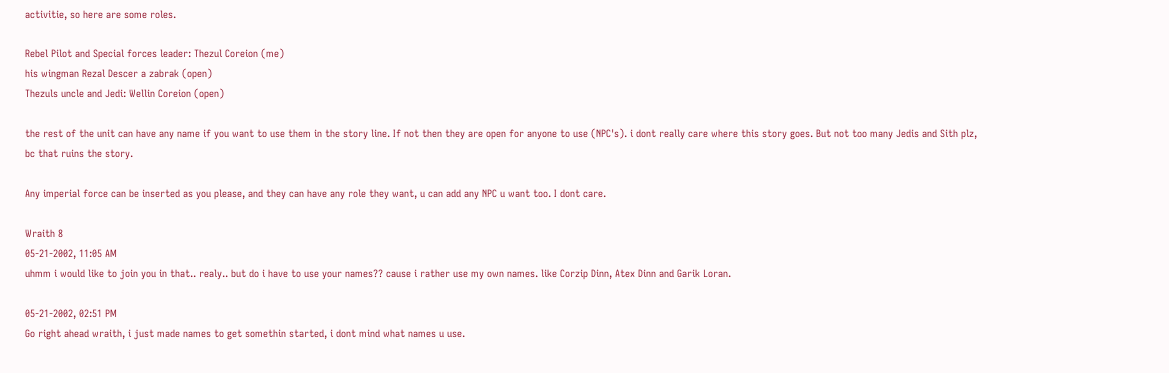activitie, so here are some roles.

Rebel Pilot and Special forces leader: Thezul Coreion (me)
his wingman Rezal Descer a zabrak (open)
Thezuls uncle and Jedi: Wellin Coreion (open)

the rest of the unit can have any name if you want to use them in the story line. If not then they are open for anyone to use (NPC's). i dont really care where this story goes. But not too many Jedis and Sith plz, bc that ruins the story.

Any imperial force can be inserted as you please, and they can have any role they want, u can add any NPC u want too. I dont care.

Wraith 8
05-21-2002, 11:05 AM
uhmm i would like to join you in that.. realy.. but do i have to use your names?? cause i rather use my own names. like Corzip Dinn, Atex Dinn and Garik Loran.

05-21-2002, 02:51 PM
Go right ahead wraith, i just made names to get somethin started, i dont mind what names u use.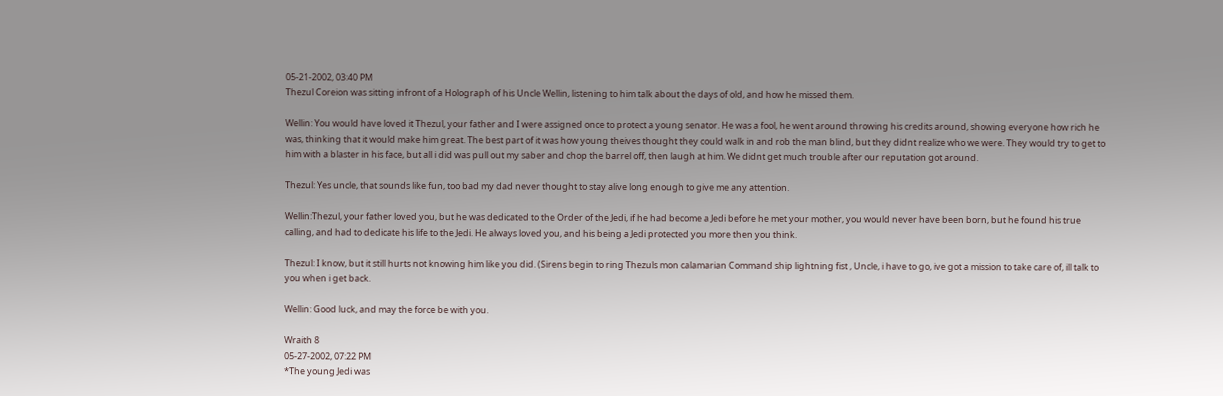05-21-2002, 03:40 PM
Thezul Coreion was sitting infront of a Holograph of his Uncle Wellin, listening to him talk about the days of old, and how he missed them.

Wellin: You would have loved it Thezul, your father and I were assigned once to protect a young senator. He was a fool, he went around throwing his credits around, showing everyone how rich he was, thinking that it would make him great. The best part of it was how young theives thought they could walk in and rob the man blind, but they didnt realize who we were. They would try to get to him with a blaster in his face, but all i did was pull out my saber and chop the barrel off, then laugh at him. We didnt get much trouble after our reputation got around.

Thezul: Yes uncle, that sounds like fun, too bad my dad never thought to stay alive long enough to give me any attention.

Wellin:Thezul, your father loved you, but he was dedicated to the Order of the Jedi, if he had become a Jedi before he met your mother, you would never have been born, but he found his true calling, and had to dedicate his life to the Jedi. He always loved you, and his being a Jedi protected you more then you think.

Thezul: I know, but it still hurts not knowing him like you did. (Sirens begin to ring Thezuls mon calamarian Command ship lightning fist , Uncle, i have to go, ive got a mission to take care of, ill talk to you when i get back.

Wellin: Good luck, and may the force be with you.

Wraith 8
05-27-2002, 07:22 PM
*The young Jedi was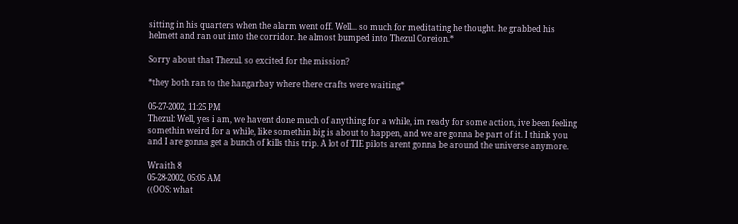sitting in his quarters when the alarm went off. Well... so much for meditating he thought. he grabbed his helmett and ran out into the corridor. he almost bumped into Thezul Coreion.*

Sorry about that Thezul. so excited for the mission?

*they both ran to the hangarbay where there crafts were waiting*

05-27-2002, 11:25 PM
Thezul: Well, yes i am, we havent done much of anything for a while, im ready for some action, ive been feeling somethin weird for a while, like somethin big is about to happen, and we are gonna be part of it. I think you and I are gonna get a bunch of kills this trip. A lot of TIE pilots arent gonna be around the universe anymore.

Wraith 8
05-28-2002, 05:05 AM
((OOS: what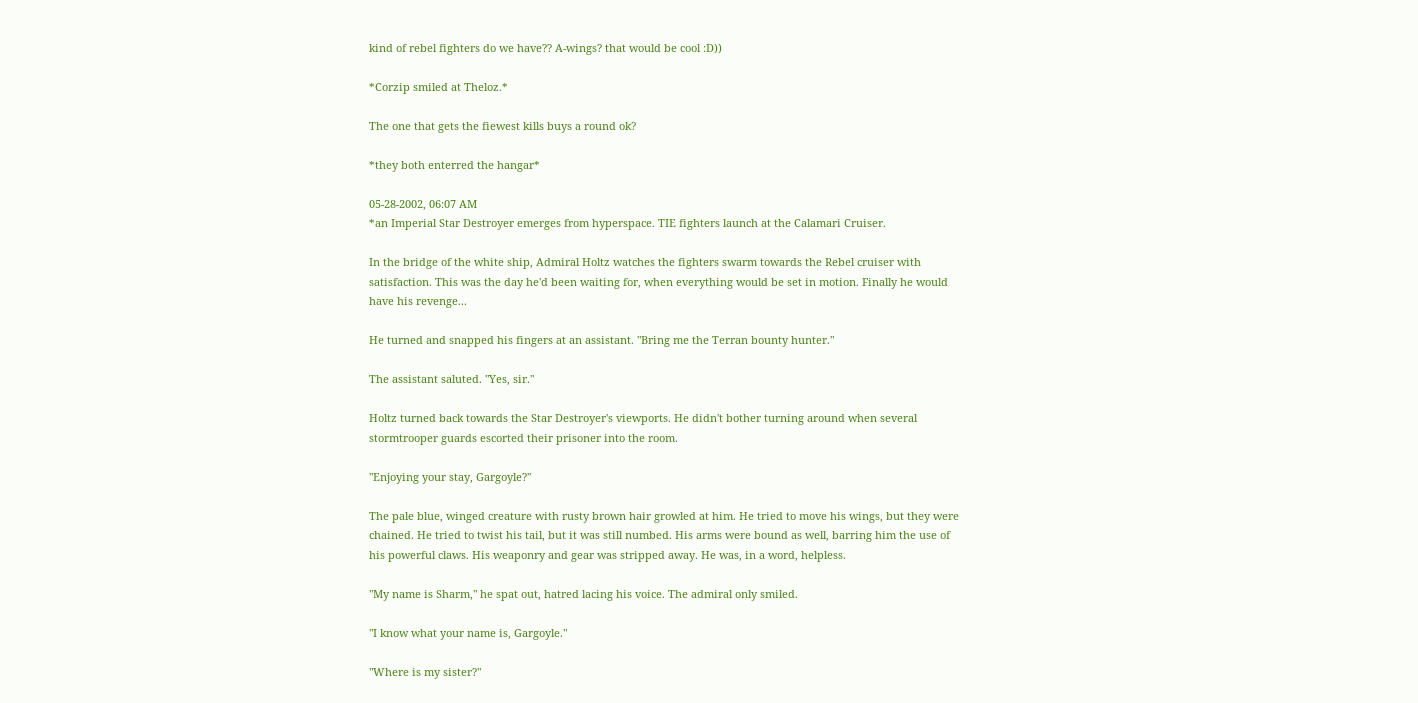kind of rebel fighters do we have?? A-wings? that would be cool :D))

*Corzip smiled at Theloz.*

The one that gets the fiewest kills buys a round ok?

*they both enterred the hangar*

05-28-2002, 06:07 AM
*an Imperial Star Destroyer emerges from hyperspace. TIE fighters launch at the Calamari Cruiser.

In the bridge of the white ship, Admiral Holtz watches the fighters swarm towards the Rebel cruiser with satisfaction. This was the day he'd been waiting for, when everything would be set in motion. Finally he would have his revenge...

He turned and snapped his fingers at an assistant. "Bring me the Terran bounty hunter."

The assistant saluted. "Yes, sir."

Holtz turned back towards the Star Destroyer's viewports. He didn't bother turning around when several stormtrooper guards escorted their prisoner into the room.

"Enjoying your stay, Gargoyle?"

The pale blue, winged creature with rusty brown hair growled at him. He tried to move his wings, but they were chained. He tried to twist his tail, but it was still numbed. His arms were bound as well, barring him the use of his powerful claws. His weaponry and gear was stripped away. He was, in a word, helpless.

"My name is Sharm," he spat out, hatred lacing his voice. The admiral only smiled.

"I know what your name is, Gargoyle."

"Where is my sister?"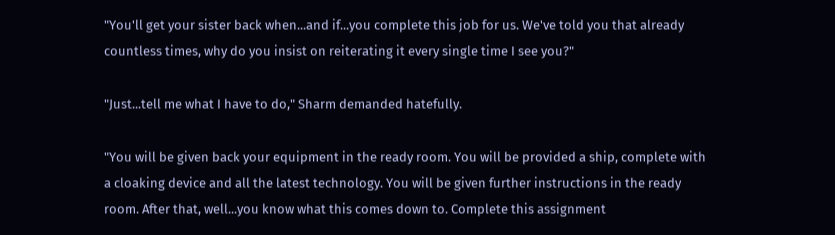"You'll get your sister back when...and if...you complete this job for us. We've told you that already countless times, why do you insist on reiterating it every single time I see you?"

"Just...tell me what I have to do," Sharm demanded hatefully.

"You will be given back your equipment in the ready room. You will be provided a ship, complete with a cloaking device and all the latest technology. You will be given further instructions in the ready room. After that, well...you know what this comes down to. Complete this assignment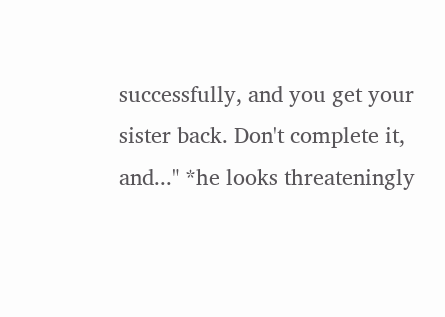successfully, and you get your sister back. Don't complete it, and..." *he looks threateningly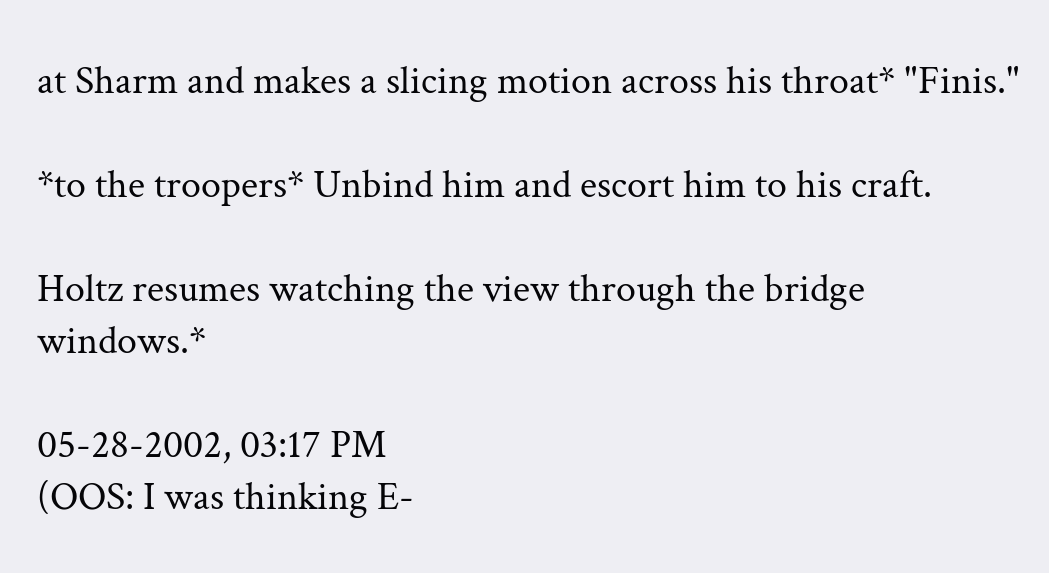at Sharm and makes a slicing motion across his throat* "Finis."

*to the troopers* Unbind him and escort him to his craft.

Holtz resumes watching the view through the bridge windows.*

05-28-2002, 03:17 PM
(OOS: I was thinking E-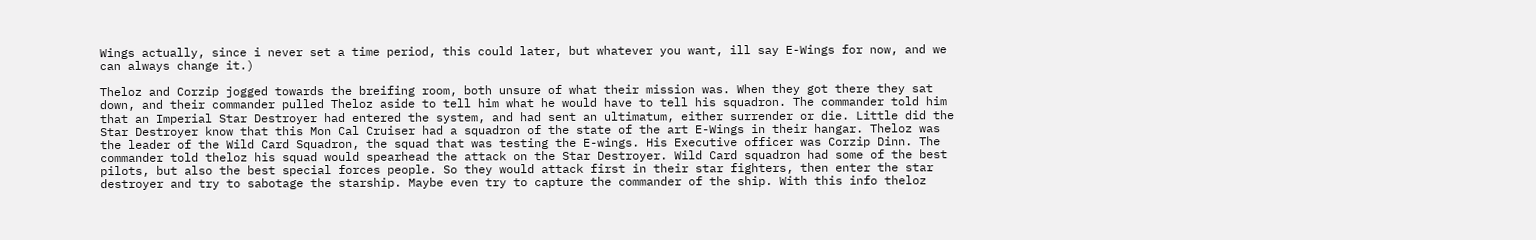Wings actually, since i never set a time period, this could later, but whatever you want, ill say E-Wings for now, and we can always change it.)

Theloz and Corzip jogged towards the breifing room, both unsure of what their mission was. When they got there they sat down, and their commander pulled Theloz aside to tell him what he would have to tell his squadron. The commander told him that an Imperial Star Destroyer had entered the system, and had sent an ultimatum, either surrender or die. Little did the Star Destroyer know that this Mon Cal Cruiser had a squadron of the state of the art E-Wings in their hangar. Theloz was the leader of the Wild Card Squadron, the squad that was testing the E-wings. His Executive officer was Corzip Dinn. The commander told theloz his squad would spearhead the attack on the Star Destroyer. Wild Card squadron had some of the best pilots, but also the best special forces people. So they would attack first in their star fighters, then enter the star destroyer and try to sabotage the starship. Maybe even try to capture the commander of the ship. With this info theloz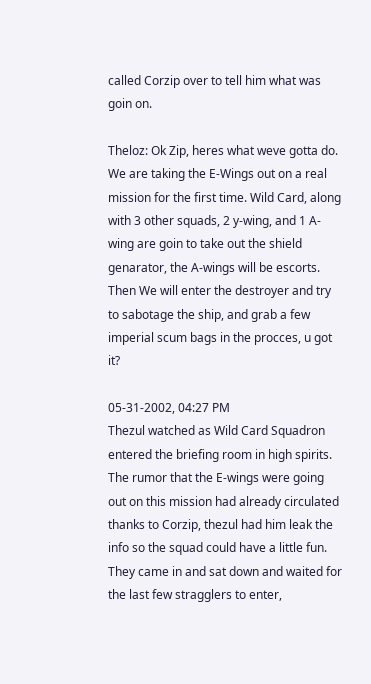called Corzip over to tell him what was goin on.

Theloz: Ok Zip, heres what weve gotta do. We are taking the E-Wings out on a real mission for the first time. Wild Card, along with 3 other squads, 2 y-wing, and 1 A-wing are goin to take out the shield genarator, the A-wings will be escorts. Then We will enter the destroyer and try to sabotage the ship, and grab a few imperial scum bags in the procces, u got it?

05-31-2002, 04:27 PM
Thezul watched as Wild Card Squadron entered the briefing room in high spirits. The rumor that the E-wings were going out on this mission had already circulated thanks to Corzip, thezul had him leak the info so the squad could have a little fun. They came in and sat down and waited for the last few stragglers to enter,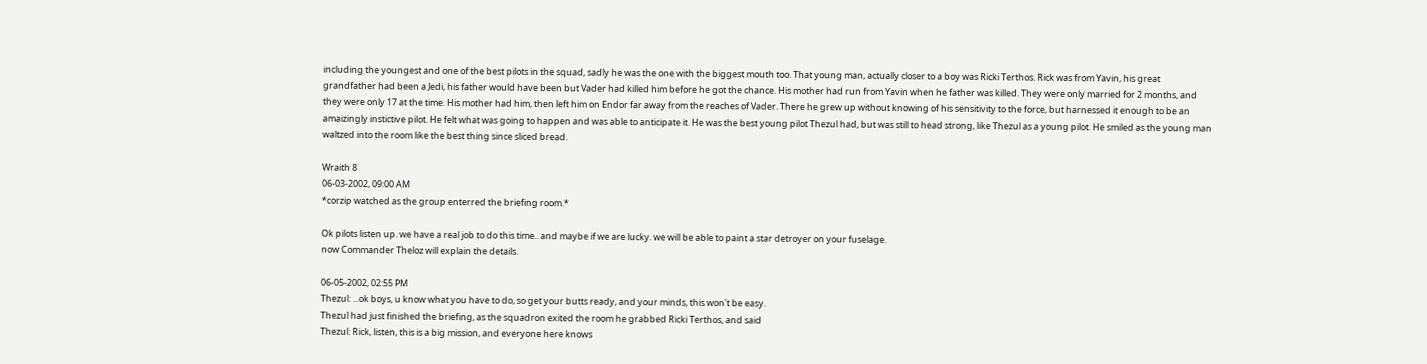including the youngest and one of the best pilots in the squad, sadly he was the one with the biggest mouth too. That young man, actually closer to a boy was Ricki Terthos. Rick was from Yavin, his great grandfather had been a Jedi, his father would have been but Vader had killed him before he got the chance. His mother had run from Yavin when he father was killed. They were only married for 2 months, and they were only 17 at the time. His mother had him, then left him on Endor far away from the reaches of Vader. There he grew up without knowing of his sensitivity to the force, but harnessed it enough to be an amaizingly instictive pilot. He felt what was going to happen and was able to anticipate it. He was the best young pilot Thezul had, but was still to head strong, like Thezul as a young pilot. He smiled as the young man waltzed into the room like the best thing since sliced bread.

Wraith 8
06-03-2002, 09:00 AM
*corzip watched as the group enterred the briefing room.*

Ok pilots listen up. we have a real job to do this time.. and maybe if we are lucky. we will be able to paint a star detroyer on your fuselage.
now Commander Theloz will explain the details.

06-05-2002, 02:55 PM
Thezul: ...ok boys, u know what you have to do, so get your butts ready, and your minds, this won't be easy.
Thezul had just finished the briefing, as the squadron exited the room he grabbed Ricki Terthos, and said
Thezul: Rick, listen, this is a big mission, and everyone here knows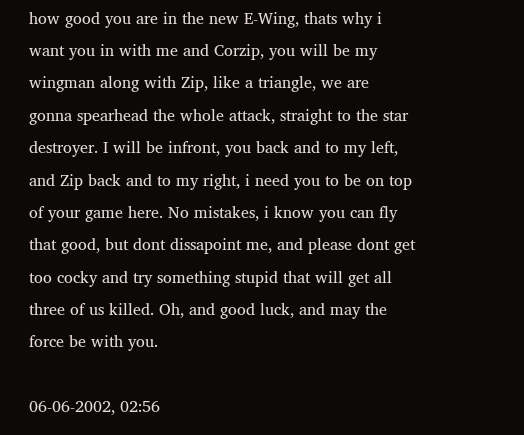how good you are in the new E-Wing, thats why i want you in with me and Corzip, you will be my wingman along with Zip, like a triangle, we are gonna spearhead the whole attack, straight to the star destroyer. I will be infront, you back and to my left, and Zip back and to my right, i need you to be on top of your game here. No mistakes, i know you can fly that good, but dont dissapoint me, and please dont get too cocky and try something stupid that will get all three of us killed. Oh, and good luck, and may the force be with you.

06-06-2002, 02:56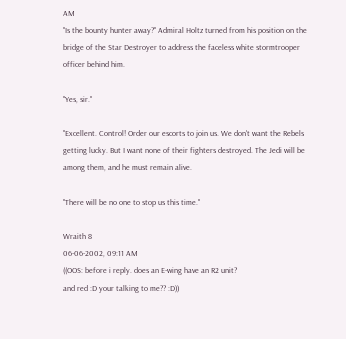AM
"Is the bounty hunter away?" Admiral Holtz turned from his position on the bridge of the Star Destroyer to address the faceless white stormtrooper officer behind him.

"Yes, sir."

"Excellent. Control! Order our escorts to join us. We don't want the Rebels getting lucky. But I want none of their fighters destroyed. The Jedi will be among them, and he must remain alive.

"There will be no one to stop us this time."

Wraith 8
06-06-2002, 09:11 AM
((OOS: before i reply. does an E-wing have an R2 unit?
and red :D your talking to me?? :D))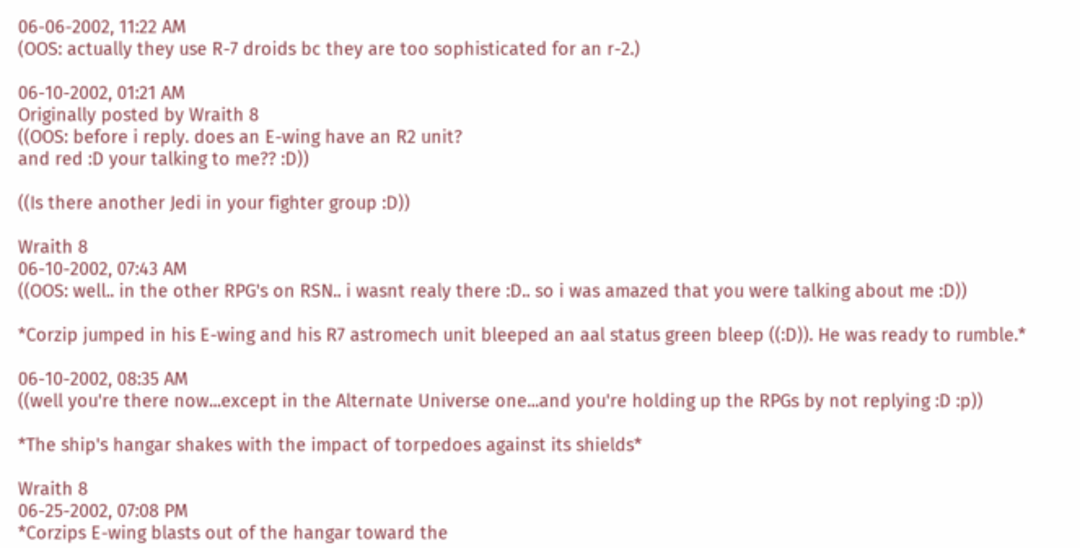06-06-2002, 11:22 AM
(OOS: actually they use R-7 droids bc they are too sophisticated for an r-2.)

06-10-2002, 01:21 AM
Originally posted by Wraith 8
((OOS: before i reply. does an E-wing have an R2 unit?
and red :D your talking to me?? :D))

((Is there another Jedi in your fighter group :D))

Wraith 8
06-10-2002, 07:43 AM
((OOS: well.. in the other RPG's on RSN.. i wasnt realy there :D.. so i was amazed that you were talking about me :D))

*Corzip jumped in his E-wing and his R7 astromech unit bleeped an aal status green bleep ((:D)). He was ready to rumble.*

06-10-2002, 08:35 AM
((well you're there now...except in the Alternate Universe one...and you're holding up the RPGs by not replying :D :p))

*The ship's hangar shakes with the impact of torpedoes against its shields*

Wraith 8
06-25-2002, 07:08 PM
*Corzips E-wing blasts out of the hangar toward the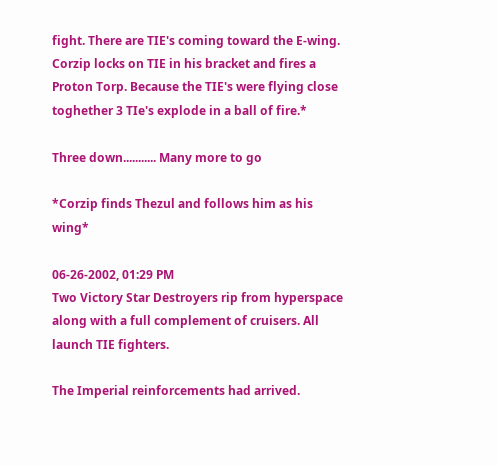fight. There are TIE's coming toward the E-wing. Corzip locks on TIE in his bracket and fires a Proton Torp. Because the TIE's were flying close toghether 3 TIe's explode in a ball of fire.*

Three down........... Many more to go

*Corzip finds Thezul and follows him as his wing*

06-26-2002, 01:29 PM
Two Victory Star Destroyers rip from hyperspace along with a full complement of cruisers. All launch TIE fighters.

The Imperial reinforcements had arrived.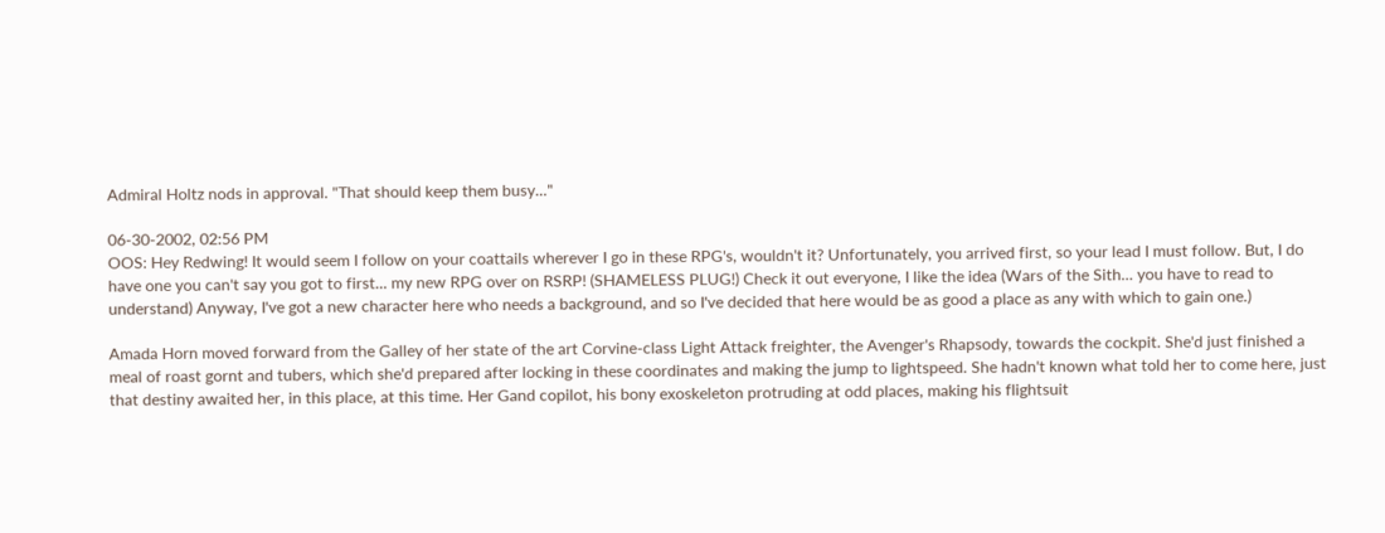Admiral Holtz nods in approval. "That should keep them busy..."

06-30-2002, 02:56 PM
OOS: Hey Redwing! It would seem I follow on your coattails wherever I go in these RPG's, wouldn't it? Unfortunately, you arrived first, so your lead I must follow. But, I do have one you can't say you got to first... my new RPG over on RSRP! (SHAMELESS PLUG!) Check it out everyone, I like the idea (Wars of the Sith... you have to read to understand) Anyway, I've got a new character here who needs a background, and so I've decided that here would be as good a place as any with which to gain one.)

Amada Horn moved forward from the Galley of her state of the art Corvine-class Light Attack freighter, the Avenger's Rhapsody, towards the cockpit. She'd just finished a meal of roast gornt and tubers, which she'd prepared after locking in these coordinates and making the jump to lightspeed. She hadn't known what told her to come here, just that destiny awaited her, in this place, at this time. Her Gand copilot, his bony exoskeleton protruding at odd places, making his flightsuit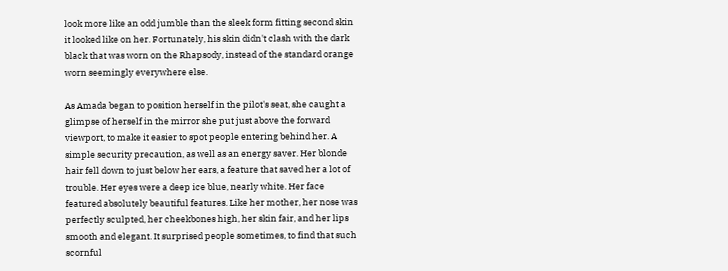look more like an odd jumble than the sleek form fitting second skin it looked like on her. Fortunately, his skin didn't clash with the dark black that was worn on the Rhapsody, instead of the standard orange worn seemingly everywhere else.

As Amada began to position herself in the pilot's seat, she caught a glimpse of herself in the mirror she put just above the forward viewport, to make it easier to spot people entering behind her. A simple security precaution, as well as an energy saver. Her blonde hair fell down to just below her ears, a feature that saved her a lot of trouble. Her eyes were a deep ice blue, nearly white. Her face featured absolutely beautiful features. Like her mother, her nose was perfectly sculpted, her cheekbones high, her skin fair, and her lips smooth and elegant. It surprised people sometimes, to find that such scornful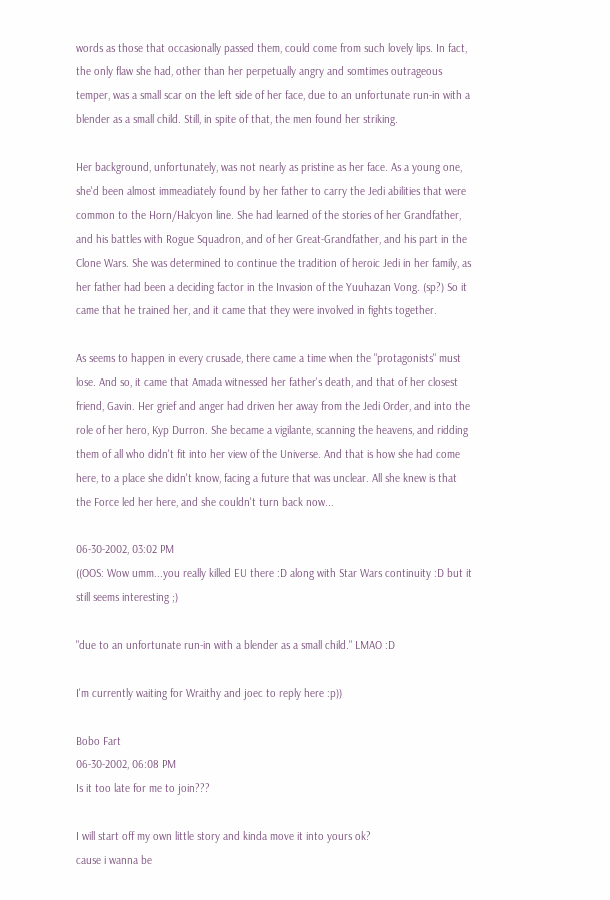words as those that occasionally passed them, could come from such lovely lips. In fact, the only flaw she had, other than her perpetually angry and somtimes outrageous temper, was a small scar on the left side of her face, due to an unfortunate run-in with a blender as a small child. Still, in spite of that, the men found her striking.

Her background, unfortunately, was not nearly as pristine as her face. As a young one, she'd been almost immeadiately found by her father to carry the Jedi abilities that were common to the Horn/Halcyon line. She had learned of the stories of her Grandfather, and his battles with Rogue Squadron, and of her Great-Grandfather, and his part in the Clone Wars. She was determined to continue the tradition of heroic Jedi in her family, as her father had been a deciding factor in the Invasion of the Yuuhazan Vong. (sp?) So it came that he trained her, and it came that they were involved in fights together.

As seems to happen in every crusade, there came a time when the "protagonists" must lose. And so, it came that Amada witnessed her father's death, and that of her closest friend, Gavin. Her grief and anger had driven her away from the Jedi Order, and into the role of her hero, Kyp Durron. She became a vigilante, scanning the heavens, and ridding them of all who didn't fit into her view of the Universe. And that is how she had come here, to a place she didn't know, facing a future that was unclear. All she knew is that the Force led her here, and she couldn't turn back now...

06-30-2002, 03:02 PM
((OOS: Wow umm...you really killed EU there :D along with Star Wars continuity :D but it still seems interesting ;)

"due to an unfortunate run-in with a blender as a small child." LMAO :D

I'm currently waiting for Wraithy and joec to reply here :p))

Bobo Fart
06-30-2002, 06:08 PM
Is it too late for me to join???

I will start off my own little story and kinda move it into yours ok?
cause i wanna be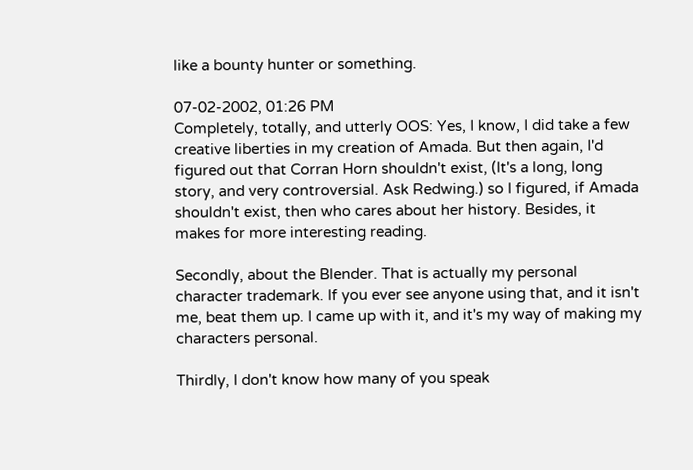like a bounty hunter or something.

07-02-2002, 01:26 PM
Completely, totally, and utterly OOS: Yes, I know, I did take a few creative liberties in my creation of Amada. But then again, I'd figured out that Corran Horn shouldn't exist, (It's a long, long story, and very controversial. Ask Redwing.) so I figured, if Amada shouldn't exist, then who cares about her history. Besides, it makes for more interesting reading.

Secondly, about the Blender. That is actually my personal character trademark. If you ever see anyone using that, and it isn't me, beat them up. I came up with it, and it's my way of making my characters personal.

Thirdly, I don't know how many of you speak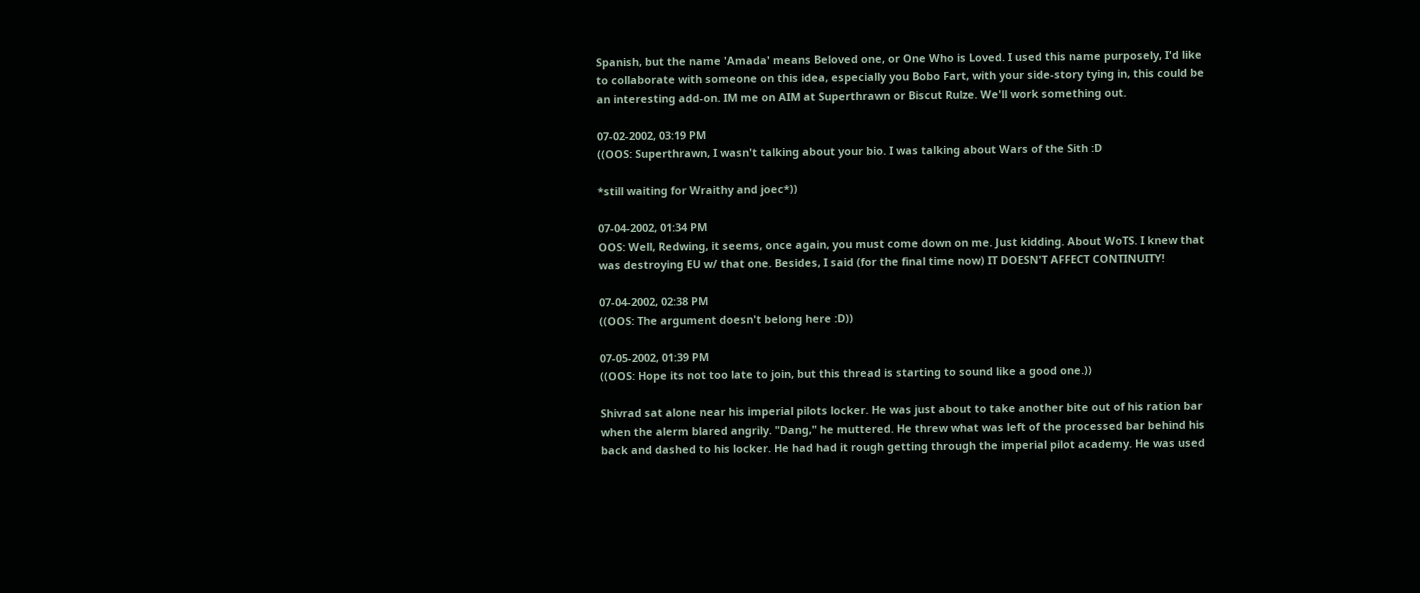Spanish, but the name 'Amada' means Beloved one, or One Who is Loved. I used this name purposely, I'd like to collaborate with someone on this idea, especially you Bobo Fart, with your side-story tying in, this could be an interesting add-on. IM me on AIM at Superthrawn or Biscut Rulze. We'll work something out.

07-02-2002, 03:19 PM
((OOS: Superthrawn, I wasn't talking about your bio. I was talking about Wars of the Sith :D

*still waiting for Wraithy and joec*))

07-04-2002, 01:34 PM
OOS: Well, Redwing, it seems, once again, you must come down on me. Just kidding. About WoTS. I knew that was destroying EU w/ that one. Besides, I said (for the final time now) IT DOESN'T AFFECT CONTINUITY!

07-04-2002, 02:38 PM
((OOS: The argument doesn't belong here :D))

07-05-2002, 01:39 PM
((OOS: Hope its not too late to join, but this thread is starting to sound like a good one.))

Shivrad sat alone near his imperial pilots locker. He was just about to take another bite out of his ration bar when the alerm blared angrily. "Dang," he muttered. He threw what was left of the processed bar behind his back and dashed to his locker. He had had it rough getting through the imperial pilot academy. He was used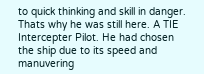to quick thinking and skill in danger. Thats why he was still here. A TIE Intercepter Pilot. He had chosen the ship due to its speed and manuvering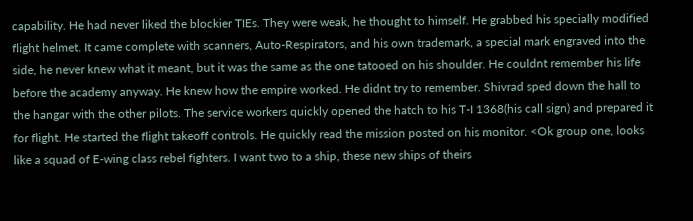capability. He had never liked the blockier TIEs. They were weak, he thought to himself. He grabbed his specially modified flight helmet. It came complete with scanners, Auto-Respirators, and his own trademark, a special mark engraved into the side, he never knew what it meant, but it was the same as the one tatooed on his shoulder. He couldnt remember his life before the academy anyway. He knew how the empire worked. He didnt try to remember. Shivrad sped down the hall to the hangar with the other pilots. The service workers quickly opened the hatch to his T-I 1368(his call sign) and prepared it for flight. He started the flight takeoff controls. He quickly read the mission posted on his monitor. <Ok group one, looks like a squad of E-wing class rebel fighters. I want two to a ship, these new ships of theirs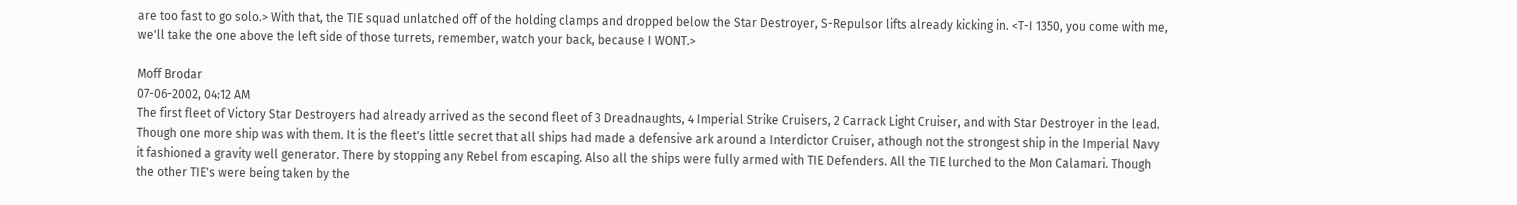are too fast to go solo.> With that, the TIE squad unlatched off of the holding clamps and dropped below the Star Destroyer, S-Repulsor lifts already kicking in. <T-I 1350, you come with me, we'll take the one above the left side of those turrets, remember, watch your back, because I WONT.>

Moff Brodar
07-06-2002, 04:12 AM
The first fleet of Victory Star Destroyers had already arrived as the second fleet of 3 Dreadnaughts, 4 Imperial Strike Cruisers, 2 Carrack Light Cruiser, and with Star Destroyer in the lead. Though one more ship was with them. It is the fleet's little secret that all ships had made a defensive ark around a Interdictor Cruiser, athough not the strongest ship in the Imperial Navy it fashioned a gravity well generator. There by stopping any Rebel from escaping. Also all the ships were fully armed with TIE Defenders. All the TIE lurched to the Mon Calamari. Though the other TIE's were being taken by the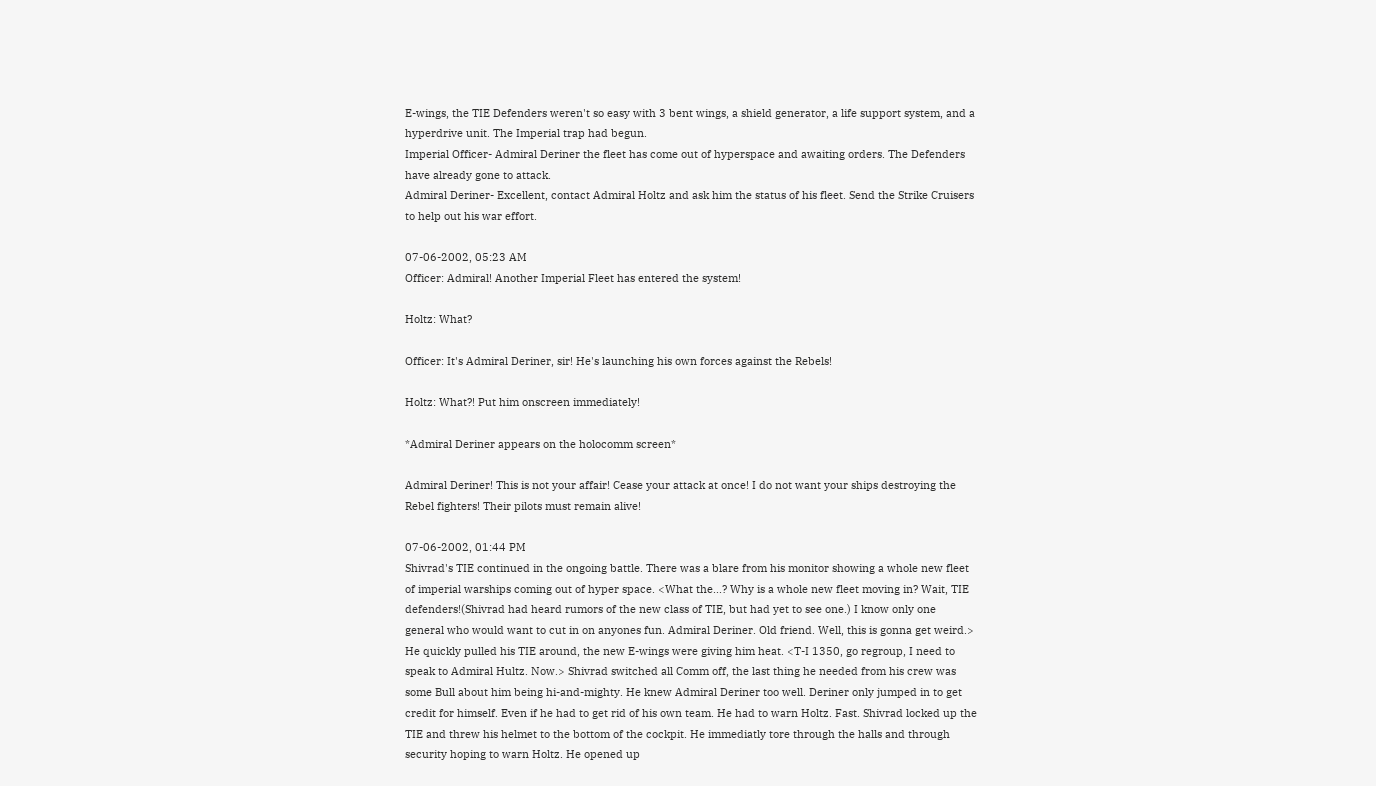E-wings, the TIE Defenders weren't so easy with 3 bent wings, a shield generator, a life support system, and a hyperdrive unit. The Imperial trap had begun.
Imperial Officer- Admiral Deriner the fleet has come out of hyperspace and awaiting orders. The Defenders have already gone to attack.
Admiral Deriner- Excellent, contact Admiral Holtz and ask him the status of his fleet. Send the Strike Cruisers to help out his war effort.

07-06-2002, 05:23 AM
Officer: Admiral! Another Imperial Fleet has entered the system!

Holtz: What?

Officer: It's Admiral Deriner, sir! He's launching his own forces against the Rebels!

Holtz: What?! Put him onscreen immediately!

*Admiral Deriner appears on the holocomm screen*

Admiral Deriner! This is not your affair! Cease your attack at once! I do not want your ships destroying the Rebel fighters! Their pilots must remain alive!

07-06-2002, 01:44 PM
Shivrad's TIE continued in the ongoing battle. There was a blare from his monitor showing a whole new fleet of imperial warships coming out of hyper space. <What the...? Why is a whole new fleet moving in? Wait, TIE defenders!(Shivrad had heard rumors of the new class of TIE, but had yet to see one.) I know only one general who would want to cut in on anyones fun. Admiral Deriner. Old friend. Well, this is gonna get weird.> He quickly pulled his TIE around, the new E-wings were giving him heat. <T-I 1350, go regroup, I need to speak to Admiral Hultz. Now.> Shivrad switched all Comm off, the last thing he needed from his crew was some Bull about him being hi-and-mighty. He knew Admiral Deriner too well. Deriner only jumped in to get credit for himself. Even if he had to get rid of his own team. He had to warn Holtz. Fast. Shivrad locked up the TIE and threw his helmet to the bottom of the cockpit. He immediatly tore through the halls and through security hoping to warn Holtz. He opened up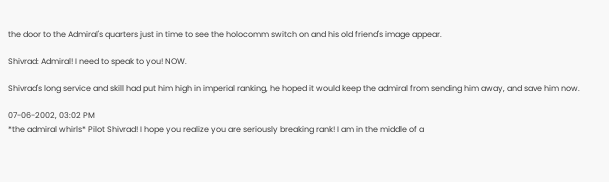the door to the Admiral's quarters just in time to see the holocomm switch on and his old friend's image appear.

Shivrad: Admiral! I need to speak to you! NOW.

Shivrad's long service and skill had put him high in imperial ranking, he hoped it would keep the admiral from sending him away, and save him now.

07-06-2002, 03:02 PM
*the admiral whirls* Pilot Shivrad! I hope you realize you are seriously breaking rank! I am in the middle of a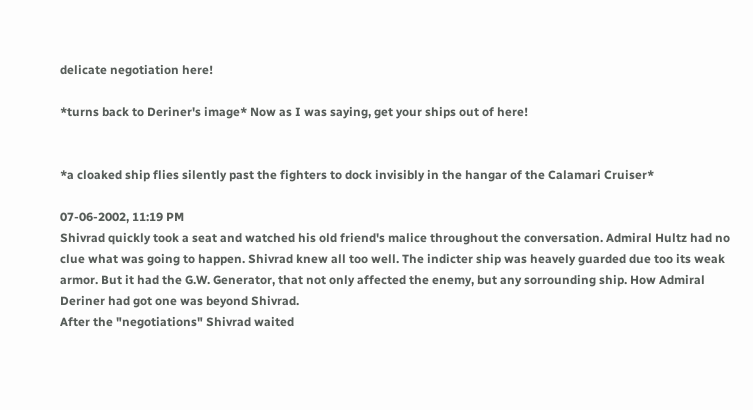delicate negotiation here!

*turns back to Deriner's image* Now as I was saying, get your ships out of here!


*a cloaked ship flies silently past the fighters to dock invisibly in the hangar of the Calamari Cruiser*

07-06-2002, 11:19 PM
Shivrad quickly took a seat and watched his old friend's malice throughout the conversation. Admiral Hultz had no clue what was going to happen. Shivrad knew all too well. The indicter ship was heavely guarded due too its weak armor. But it had the G.W. Generator, that not only affected the enemy, but any sorrounding ship. How Admiral Deriner had got one was beyond Shivrad.
After the "negotiations" Shivrad waited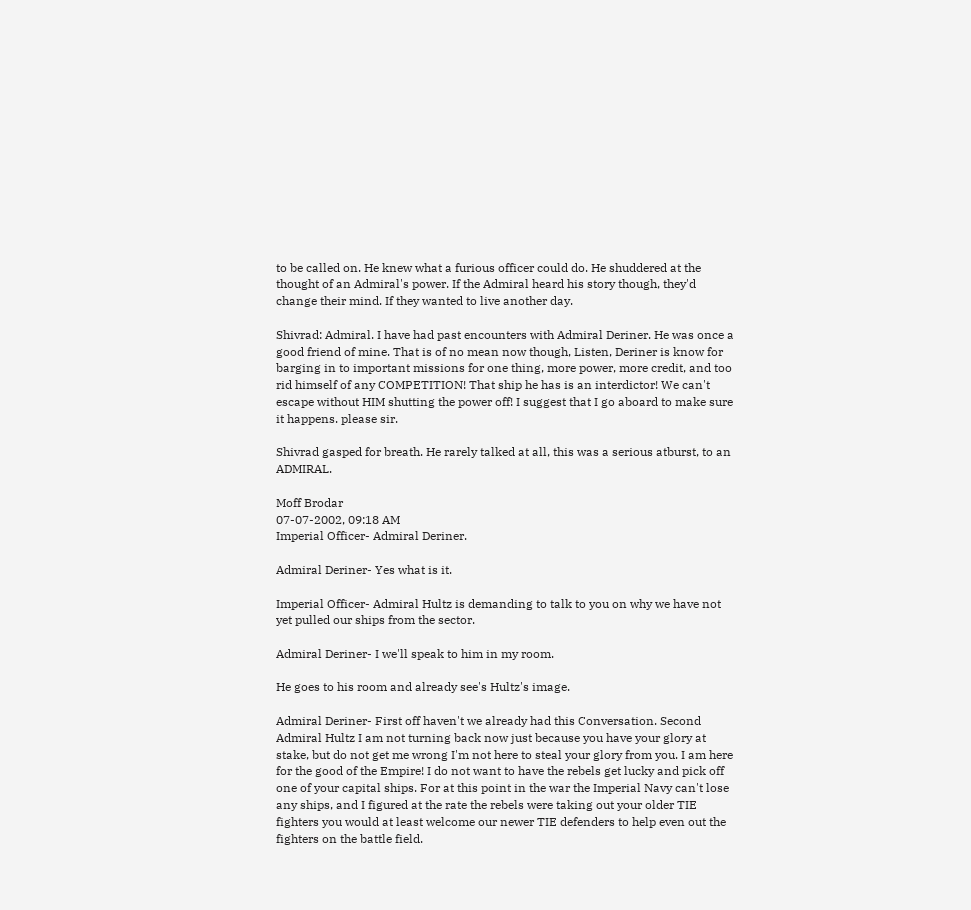to be called on. He knew what a furious officer could do. He shuddered at the thought of an Admiral's power. If the Admiral heard his story though, they'd change their mind. If they wanted to live another day.

Shivrad: Admiral. I have had past encounters with Admiral Deriner. He was once a good friend of mine. That is of no mean now though, Listen, Deriner is know for barging in to important missions for one thing, more power, more credit, and too rid himself of any COMPETITION! That ship he has is an interdictor! We can't escape without HIM shutting the power off! I suggest that I go aboard to make sure it happens. please sir.

Shivrad gasped for breath. He rarely talked at all, this was a serious atburst, to an ADMIRAL.

Moff Brodar
07-07-2002, 09:18 AM
Imperial Officer- Admiral Deriner.

Admiral Deriner- Yes what is it.

Imperial Officer- Admiral Hultz is demanding to talk to you on why we have not yet pulled our ships from the sector.

Admiral Deriner- I we'll speak to him in my room.

He goes to his room and already see's Hultz's image.

Admiral Deriner- First off haven't we already had this Conversation. Second Admiral Hultz I am not turning back now just because you have your glory at stake, but do not get me wrong I'm not here to steal your glory from you. I am here for the good of the Empire! I do not want to have the rebels get lucky and pick off one of your capital ships. For at this point in the war the Imperial Navy can't lose any ships, and I figured at the rate the rebels were taking out your older TIE fighters you would at least welcome our newer TIE defenders to help even out the fighters on the battle field.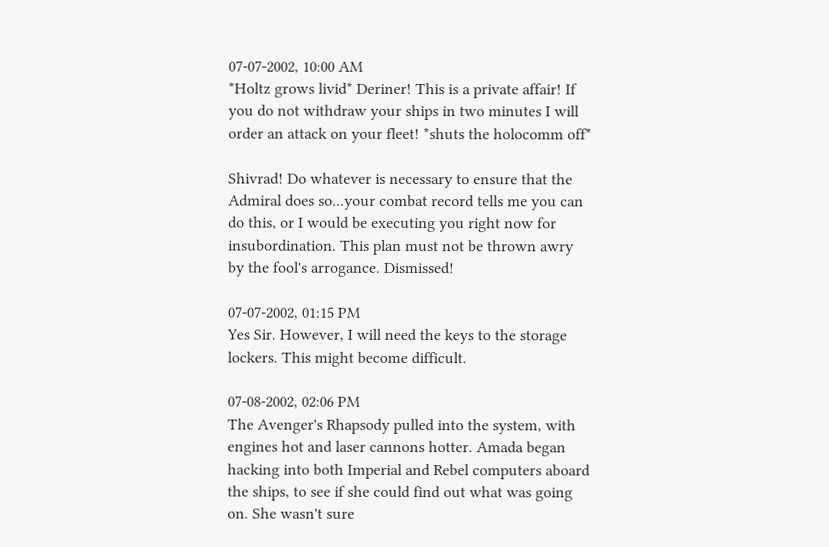07-07-2002, 10:00 AM
*Holtz grows livid* Deriner! This is a private affair! If you do not withdraw your ships in two minutes I will order an attack on your fleet! *shuts the holocomm off*

Shivrad! Do whatever is necessary to ensure that the Admiral does so...your combat record tells me you can do this, or I would be executing you right now for insubordination. This plan must not be thrown awry by the fool's arrogance. Dismissed!

07-07-2002, 01:15 PM
Yes Sir. However, I will need the keys to the storage lockers. This might become difficult.

07-08-2002, 02:06 PM
The Avenger's Rhapsody pulled into the system, with engines hot and laser cannons hotter. Amada began hacking into both Imperial and Rebel computers aboard the ships, to see if she could find out what was going on. She wasn't sure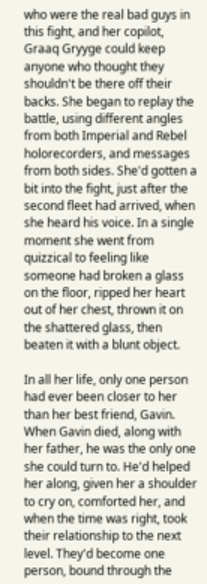who were the real bad guys in this fight, and her copilot, Graaq Gryyge could keep anyone who thought they shouldn't be there off their backs. She began to replay the battle, using different angles from both Imperial and Rebel holorecorders, and messages from both sides. She'd gotten a bit into the fight, just after the second fleet had arrived, when she heard his voice. In a single moment she went from quizzical to feeling like someone had broken a glass on the floor, ripped her heart out of her chest, thrown it on the shattered glass, then beaten it with a blunt object.

In all her life, only one person had ever been closer to her than her best friend, Gavin. When Gavin died, along with her father, he was the only one she could turn to. He'd helped her along, given her a shoulder to cry on, comforted her, and when the time was right, took their relationship to the next level. They'd become one person, bound through the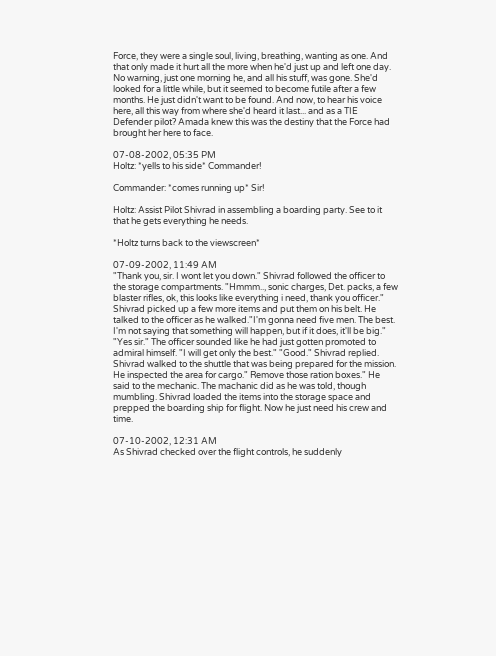Force, they were a single soul, living, breathing, wanting as one. And that only made it hurt all the more when he'd just up and left one day. No warning, just one morning he, and all his stuff, was gone. She'd looked for a little while, but it seemed to become futile after a few months. He just didn't want to be found. And now, to hear his voice here, all this way from where she'd heard it last... and as a TIE Defender pilot? Amada knew this was the destiny that the Force had brought her here to face.

07-08-2002, 05:35 PM
Holtz: *yells to his side* Commander!

Commander: *comes running up* Sir!

Holtz: Assist Pilot Shivrad in assembling a boarding party. See to it that he gets everything he needs.

*Holtz turns back to the viewscreen*

07-09-2002, 11:49 AM
"Thank you, sir. I wont let you down." Shivrad followed the officer to the storage compartments. "Hmmm.., sonic charges, Det. packs, a few blaster rifles, ok, this looks like everything i need, thank you officer." Shivrad picked up a few more items and put them on his belt. He talked to the officer as he walked."I'm gonna need five men. The best. I'm not saying that something will happen, but if it does, it'll be big." "Yes sir." The officer sounded like he had just gotten promoted to admiral himself. "I will get only the best." "Good." Shivrad replied. Shivrad walked to the shuttle that was being prepared for the mission. He inspected the area for cargo." Remove those ration boxes." He said to the mechanic. The machanic did as he was told, though mumbling. Shivrad loaded the items into the storage space and prepped the boarding ship for flight. Now he just need his crew and time.

07-10-2002, 12:31 AM
As Shivrad checked over the flight controls, he suddenly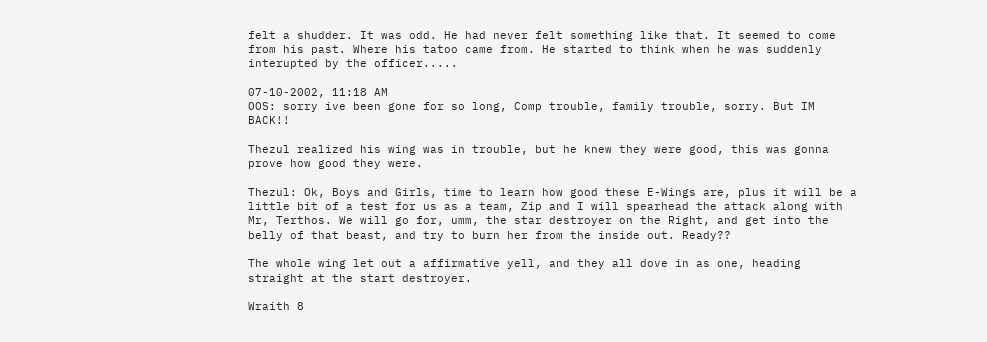felt a shudder. It was odd. He had never felt something like that. It seemed to come from his past. Where his tatoo came from. He started to think when he was suddenly interupted by the officer.....

07-10-2002, 11:18 AM
OOS: sorry ive been gone for so long, Comp trouble, family trouble, sorry. But IM BACK!!

Thezul realized his wing was in trouble, but he knew they were good, this was gonna prove how good they were.

Thezul: Ok, Boys and Girls, time to learn how good these E-Wings are, plus it will be a little bit of a test for us as a team, Zip and I will spearhead the attack along with Mr, Terthos. We will go for, umm, the star destroyer on the Right, and get into the belly of that beast, and try to burn her from the inside out. Ready??

The whole wing let out a affirmative yell, and they all dove in as one, heading straight at the start destroyer.

Wraith 8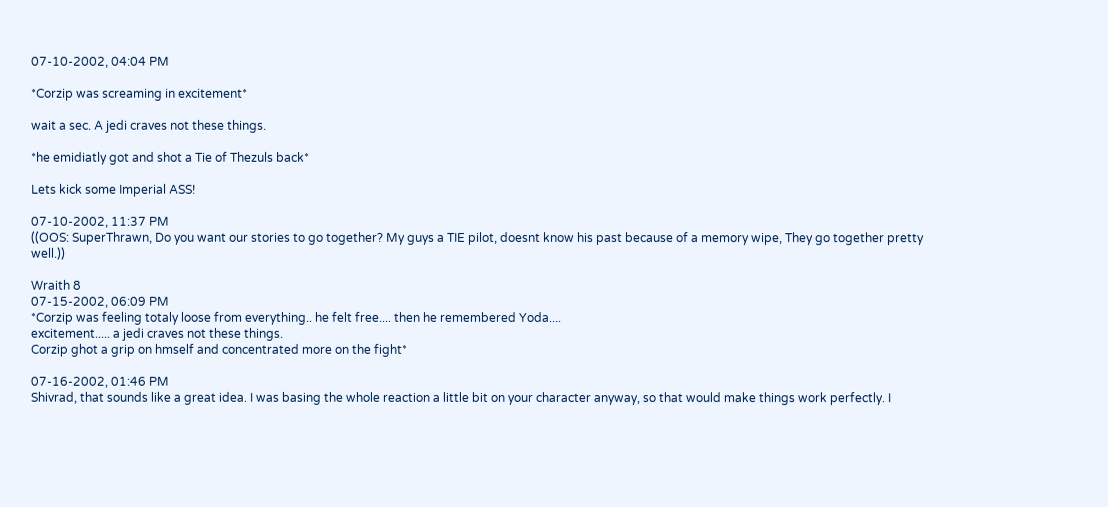07-10-2002, 04:04 PM

*Corzip was screaming in excitement*

wait a sec. A jedi craves not these things.

*he emidiatly got and shot a Tie of Thezuls back*

Lets kick some Imperial ASS!

07-10-2002, 11:37 PM
((OOS: SuperThrawn, Do you want our stories to go together? My guys a TIE pilot, doesnt know his past because of a memory wipe, They go together pretty well.))

Wraith 8
07-15-2002, 06:09 PM
*Corzip was feeling totaly loose from everything.. he felt free.... then he remembered Yoda....
excitement..... a jedi craves not these things.
Corzip ghot a grip on hmself and concentrated more on the fight*

07-16-2002, 01:46 PM
Shivrad, that sounds like a great idea. I was basing the whole reaction a little bit on your character anyway, so that would make things work perfectly. I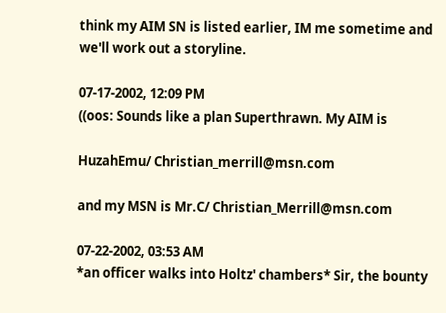think my AIM SN is listed earlier, IM me sometime and we'll work out a storyline.

07-17-2002, 12:09 PM
((oos: Sounds like a plan Superthrawn. My AIM is

HuzahEmu/ Christian_merrill@msn.com

and my MSN is Mr.C/ Christian_Merrill@msn.com

07-22-2002, 03:53 AM
*an officer walks into Holtz' chambers* Sir, the bounty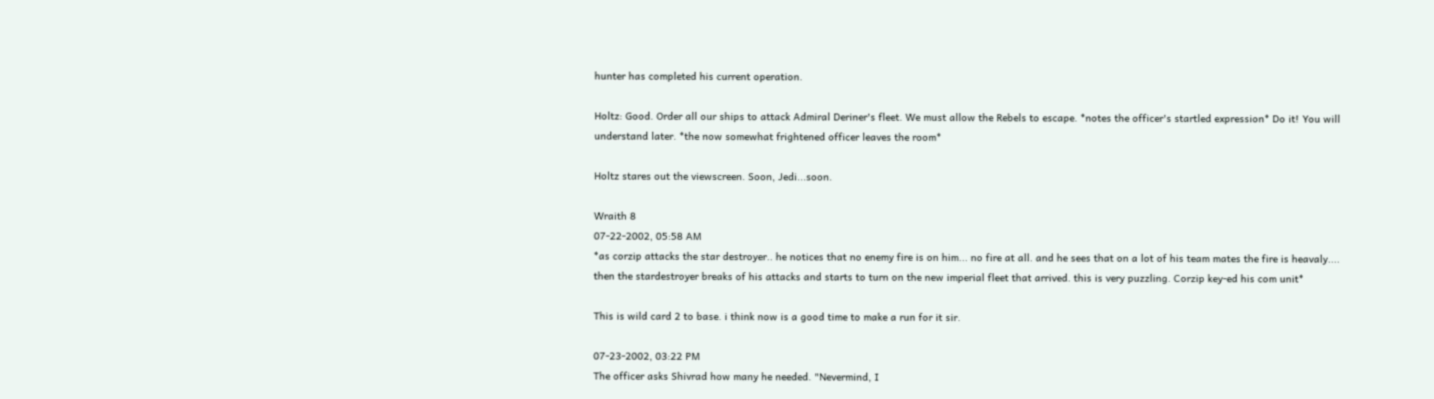hunter has completed his current operation.

Holtz: Good. Order all our ships to attack Admiral Deriner's fleet. We must allow the Rebels to escape. *notes the officer's startled expression* Do it! You will understand later. *the now somewhat frightened officer leaves the room*

Holtz stares out the viewscreen. Soon, Jedi...soon.

Wraith 8
07-22-2002, 05:58 AM
*as corzip attacks the star destroyer.. he notices that no enemy fire is on him... no fire at all. and he sees that on a lot of his team mates the fire is heavaly.... then the stardestroyer breaks of his attacks and starts to turn on the new imperial fleet that arrived. this is very puzzling. Corzip key-ed his com unit*

This is wild card 2 to base. i think now is a good time to make a run for it sir.

07-23-2002, 03:22 PM
The officer asks Shivrad how many he needed. "Nevermind, I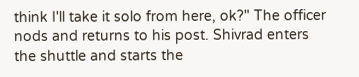think I'll take it solo from here, ok?" The officer nods and returns to his post. Shivrad enters the shuttle and starts the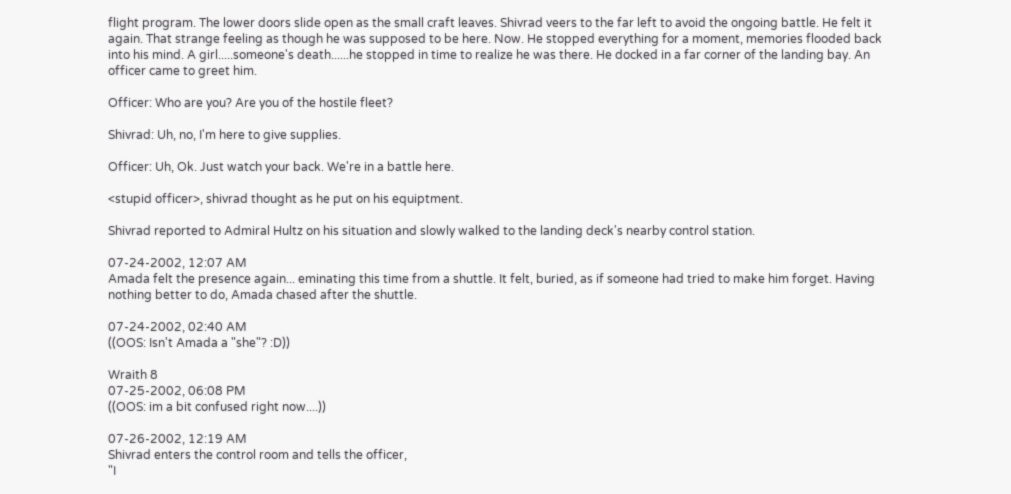flight program. The lower doors slide open as the small craft leaves. Shivrad veers to the far left to avoid the ongoing battle. He felt it again. That strange feeling as though he was supposed to be here. Now. He stopped everything for a moment, memories flooded back into his mind. A girl.....someone's death......he stopped in time to realize he was there. He docked in a far corner of the landing bay. An officer came to greet him.

Officer: Who are you? Are you of the hostile fleet?

Shivrad: Uh, no, I'm here to give supplies.

Officer: Uh, Ok. Just watch your back. We're in a battle here.

<stupid officer>, shivrad thought as he put on his equiptment.

Shivrad reported to Admiral Hultz on his situation and slowly walked to the landing deck's nearby control station.

07-24-2002, 12:07 AM
Amada felt the presence again... eminating this time from a shuttle. It felt, buried, as if someone had tried to make him forget. Having nothing better to do, Amada chased after the shuttle.

07-24-2002, 02:40 AM
((OOS: Isn't Amada a "she"? :D))

Wraith 8
07-25-2002, 06:08 PM
((OOS: im a bit confused right now....))

07-26-2002, 12:19 AM
Shivrad enters the control room and tells the officer,
"I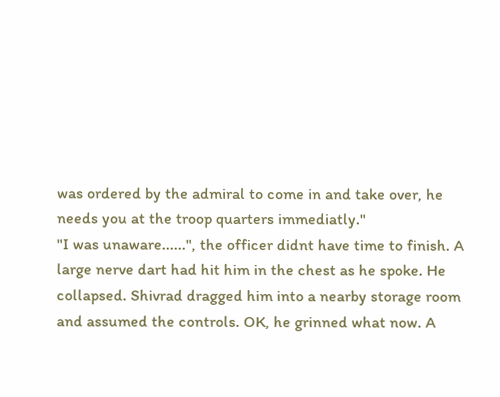was ordered by the admiral to come in and take over, he needs you at the troop quarters immediatly."
"I was unaware......", the officer didnt have time to finish. A large nerve dart had hit him in the chest as he spoke. He collapsed. Shivrad dragged him into a nearby storage room and assumed the controls. OK, he grinned what now. A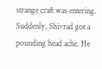strange craft was entering. Suddenly, Shivrad got a pounding head ache. He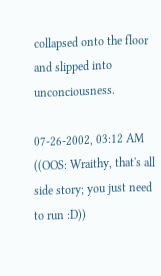collapsed onto the floor and slipped into unconciousness.

07-26-2002, 03:12 AM
((OOS: Wraithy, that's all side story; you just need to run :D))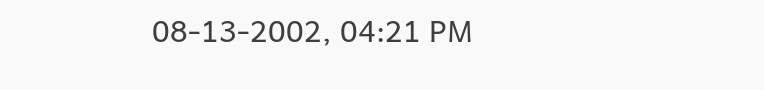08-13-2002, 04:21 PM